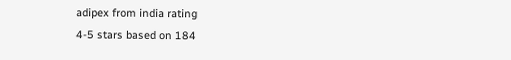adipex from india rating
4-5 stars based on 184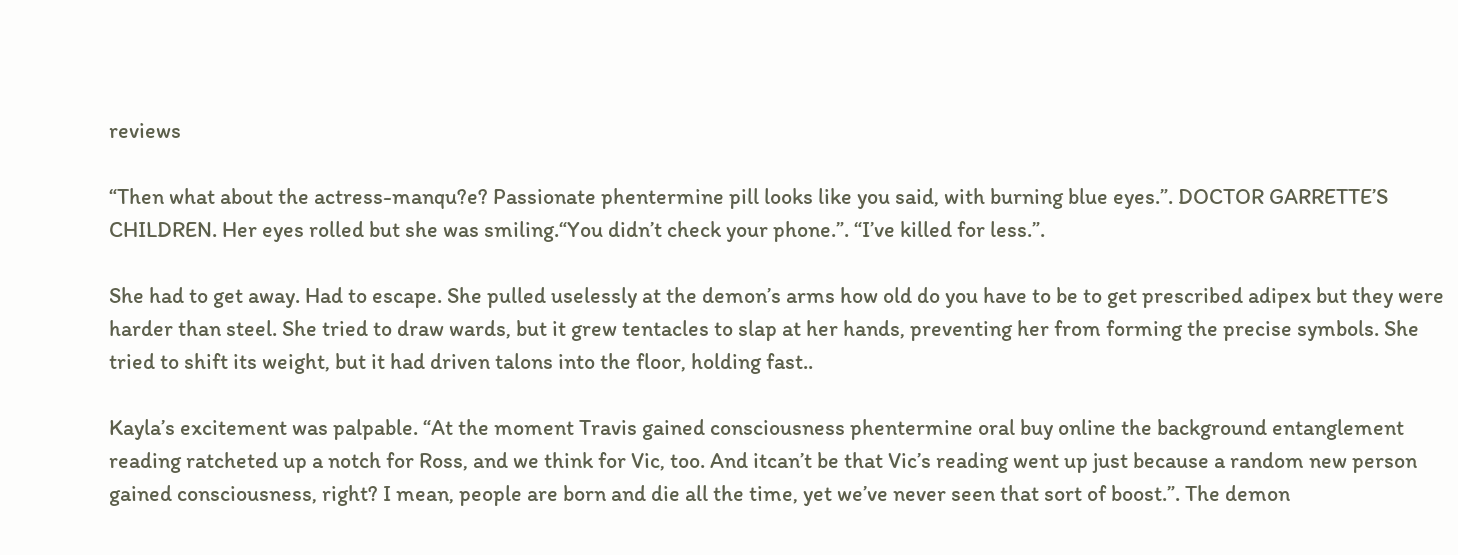reviews

“Then what about the actress-manqu?e? Passionate phentermine pill looks like you said, with burning blue eyes.”. DOCTOR GARRETTE’S CHILDREN. Her eyes rolled but she was smiling.“You didn’t check your phone.”. “I’ve killed for less.”.

She had to get away. Had to escape. She pulled uselessly at the demon’s arms how old do you have to be to get prescribed adipex but they were harder than steel. She tried to draw wards, but it grew tentacles to slap at her hands, preventing her from forming the precise symbols. She tried to shift its weight, but it had driven talons into the floor, holding fast..

Kayla’s excitement was palpable. “At the moment Travis gained consciousness phentermine oral buy online the background entanglement reading ratcheted up a notch for Ross, and we think for Vic, too. And itcan’t be that Vic’s reading went up just because a random new person gained consciousness, right? I mean, people are born and die all the time, yet we’ve never seen that sort of boost.”. The demon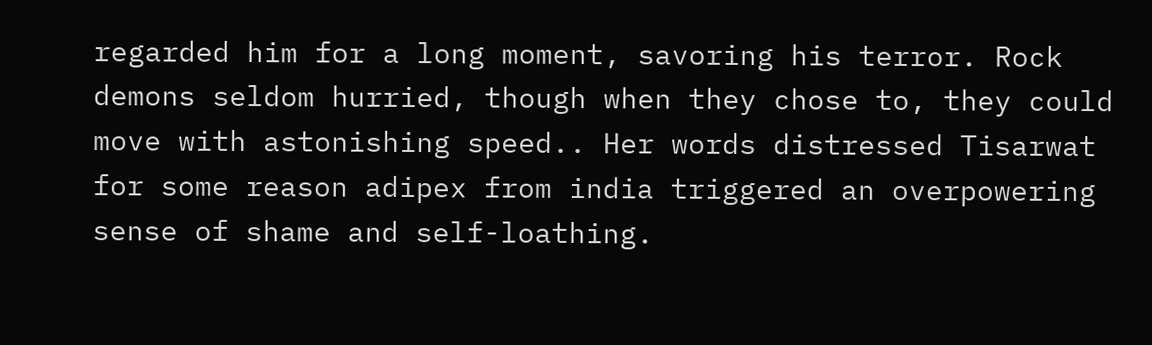regarded him for a long moment, savoring his terror. Rock demons seldom hurried, though when they chose to, they could move with astonishing speed.. Her words distressed Tisarwat for some reason adipex from india triggered an overpowering sense of shame and self-loathing.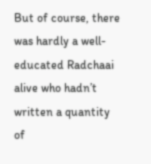But of course, there was hardly a well-educated Radchaai alive who hadn’t written a quantity of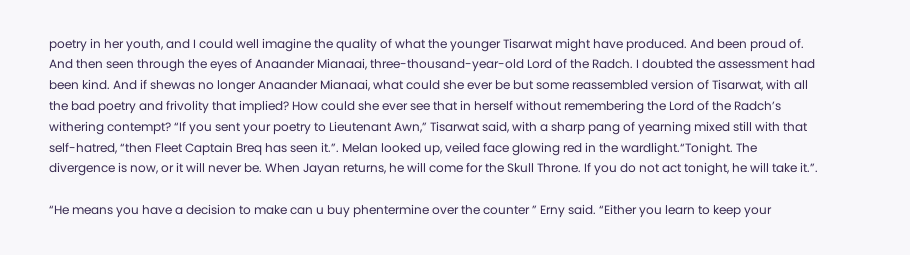poetry in her youth, and I could well imagine the quality of what the younger Tisarwat might have produced. And been proud of. And then seen through the eyes of Anaander Mianaai, three-thousand-year-old Lord of the Radch. I doubted the assessment had been kind. And if shewas no longer Anaander Mianaai, what could she ever be but some reassembled version of Tisarwat, with all the bad poetry and frivolity that implied? How could she ever see that in herself without remembering the Lord of the Radch’s withering contempt? “If you sent your poetry to Lieutenant Awn,” Tisarwat said, with a sharp pang of yearning mixed still with that self-hatred, “then Fleet Captain Breq has seen it.”. Melan looked up, veiled face glowing red in the wardlight.“Tonight. The divergence is now, or it will never be. When Jayan returns, he will come for the Skull Throne. If you do not act tonight, he will take it.”.

“He means you have a decision to make can u buy phentermine over the counter ” Erny said. “Either you learn to keep your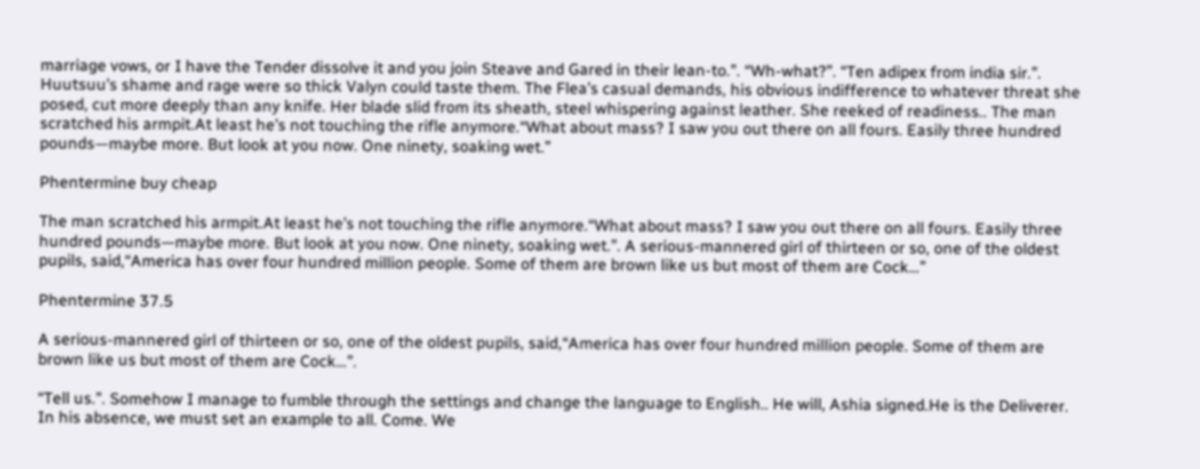marriage vows, or I have the Tender dissolve it and you join Steave and Gared in their lean-to.”. “Wh-what?”. “Ten adipex from india sir.”. Huutsuu’s shame and rage were so thick Valyn could taste them. The Flea’s casual demands, his obvious indifference to whatever threat she posed, cut more deeply than any knife. Her blade slid from its sheath, steel whispering against leather. She reeked of readiness.. The man scratched his armpit.At least he’s not touching the rifle anymore.“What about mass? I saw you out there on all fours. Easily three hundred pounds—maybe more. But look at you now. One ninety, soaking wet.”

Phentermine buy cheap

The man scratched his armpit.At least he’s not touching the rifle anymore.“What about mass? I saw you out there on all fours. Easily three hundred pounds—maybe more. But look at you now. One ninety, soaking wet.”. A serious-mannered girl of thirteen or so, one of the oldest pupils, said,“America has over four hundred million people. Some of them are brown like us but most of them are Cock…”

Phentermine 37.5

A serious-mannered girl of thirteen or so, one of the oldest pupils, said,“America has over four hundred million people. Some of them are brown like us but most of them are Cock…”.

“Tell us.”. Somehow I manage to fumble through the settings and change the language to English.. He will, Ashia signed.He is the Deliverer. In his absence, we must set an example to all. Come. We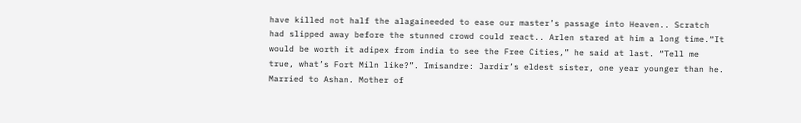have killed not half the alagaineeded to ease our master’s passage into Heaven.. Scratch had slipped away before the stunned crowd could react.. Arlen stared at him a long time.“It would be worth it adipex from india to see the Free Cities,” he said at last. “Tell me true, what’s Fort Miln like?”. Imisandre: Jardir’s eldest sister, one year younger than he. Married to Ashan. Mother of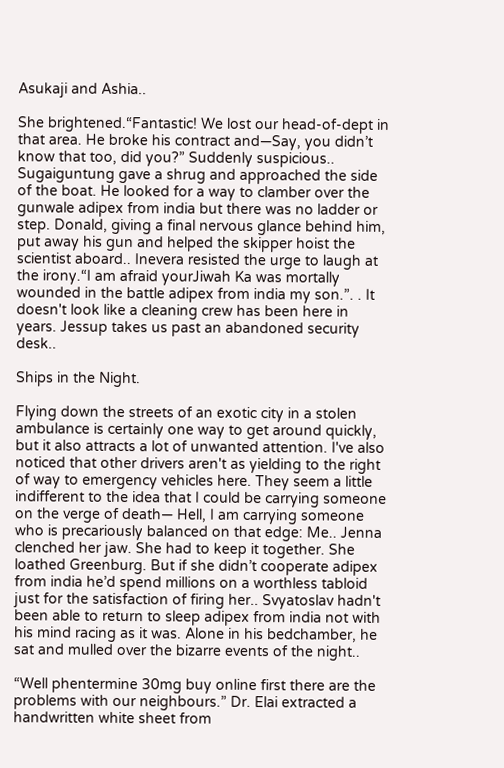Asukaji and Ashia..

She brightened.“Fantastic! We lost our head-of-dept in that area. He broke his contract and—Say, you didn’t know that too, did you?” Suddenly suspicious.. Sugaiguntung gave a shrug and approached the side of the boat. He looked for a way to clamber over the gunwale adipex from india but there was no ladder or step. Donald, giving a final nervous glance behind him, put away his gun and helped the skipper hoist the scientist aboard.. Inevera resisted the urge to laugh at the irony.“I am afraid yourJiwah Ka was mortally wounded in the battle adipex from india my son.”. . It doesn't look like a cleaning crew has been here in years. Jessup takes us past an abandoned security desk..

Ships in the Night.

Flying down the streets of an exotic city in a stolen ambulance is certainly one way to get around quickly, but it also attracts a lot of unwanted attention. I've also noticed that other drivers aren't as yielding to the right of way to emergency vehicles here. They seem a little indifferent to the idea that I could be carrying someone on the verge of death— Hell, I am carrying someone who is precariously balanced on that edge: Me.. Jenna clenched her jaw. She had to keep it together. She loathed Greenburg. But if she didn’t cooperate adipex from india he’d spend millions on a worthless tabloid just for the satisfaction of firing her.. Svyatoslav hadn't been able to return to sleep adipex from india not with his mind racing as it was. Alone in his bedchamber, he sat and mulled over the bizarre events of the night..

“Well phentermine 30mg buy online first there are the problems with our neighbours.” Dr. Elai extracted a handwritten white sheet from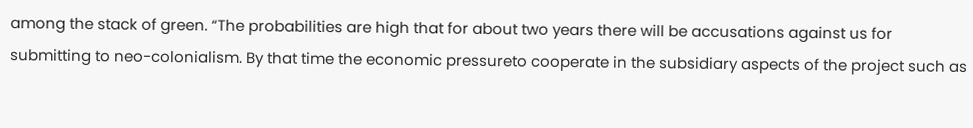among the stack of green. “The probabilities are high that for about two years there will be accusations against us for submitting to neo-colonialism. By that time the economic pressureto cooperate in the subsidiary aspects of the project such as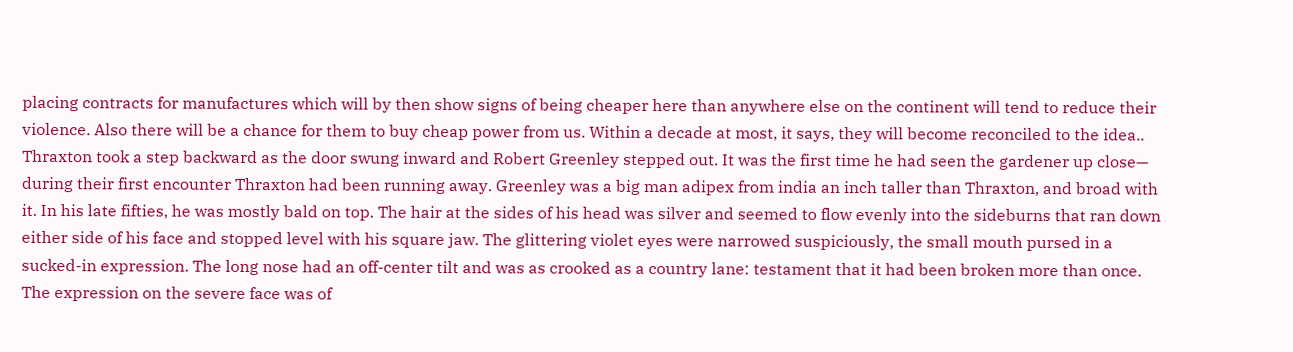placing contracts for manufactures which will by then show signs of being cheaper here than anywhere else on the continent will tend to reduce their violence. Also there will be a chance for them to buy cheap power from us. Within a decade at most, it says, they will become reconciled to the idea.. Thraxton took a step backward as the door swung inward and Robert Greenley stepped out. It was the first time he had seen the gardener up close— during their first encounter Thraxton had been running away. Greenley was a big man adipex from india an inch taller than Thraxton, and broad with it. In his late fifties, he was mostly bald on top. The hair at the sides of his head was silver and seemed to flow evenly into the sideburns that ran down either side of his face and stopped level with his square jaw. The glittering violet eyes were narrowed suspiciously, the small mouth pursed in a sucked-in expression. The long nose had an off-center tilt and was as crooked as a country lane: testament that it had been broken more than once. The expression on the severe face was of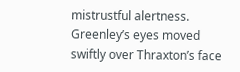mistrustful alertness. Greenley’s eyes moved swiftly over Thraxton’s face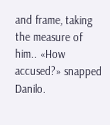and frame, taking the measure of him.. «How accused?» snapped Danilo.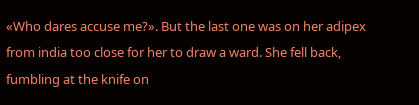«Who dares accuse me?». But the last one was on her adipex from india too close for her to draw a ward. She fell back, fumbling at the knife on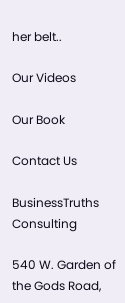her belt..

Our Videos

Our Book

Contact Us

BusinessTruths Consulting

540 W. Garden of the Gods Road,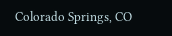Colorado Springs, CO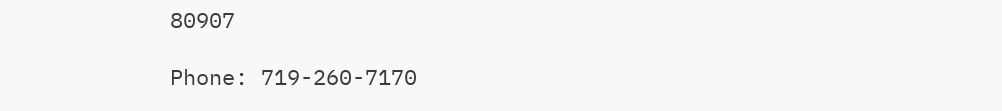80907

Phone: 719-260-7170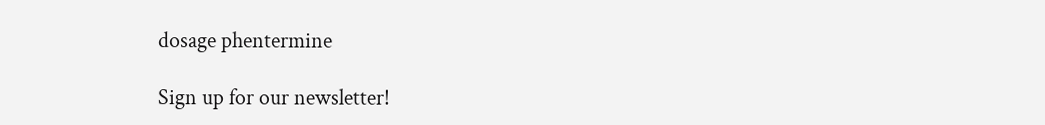dosage phentermine

Sign up for our newsletter!